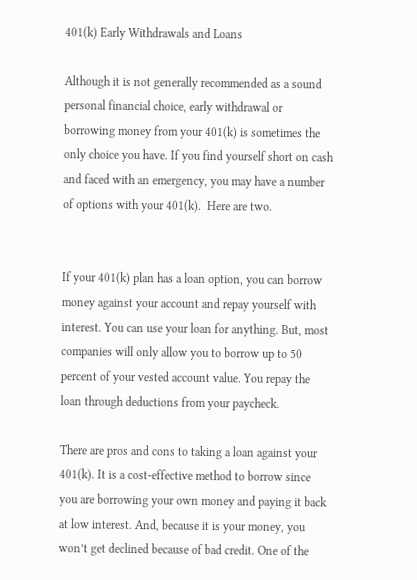401(k) Early Withdrawals and Loans

Although it is not generally recommended as a sound personal financial choice, early withdrawal or borrowing money from your 401(k) is sometimes the only choice you have. If you find yourself short on cash and faced with an emergency, you may have a number of options with your 401(k).  Here are two.


If your 401(k) plan has a loan option, you can borrow money against your account and repay yourself with interest. You can use your loan for anything. But, most companies will only allow you to borrow up to 50 percent of your vested account value. You repay the loan through deductions from your paycheck.

There are pros and cons to taking a loan against your 401(k). It is a cost-effective method to borrow since you are borrowing your own money and paying it back at low interest. And, because it is your money, you won’t get declined because of bad credit. One of the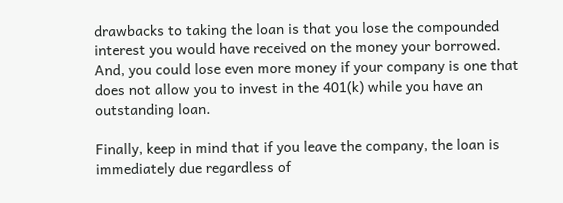drawbacks to taking the loan is that you lose the compounded interest you would have received on the money your borrowed. And, you could lose even more money if your company is one that does not allow you to invest in the 401(k) while you have an outstanding loan.

Finally, keep in mind that if you leave the company, the loan is immediately due regardless of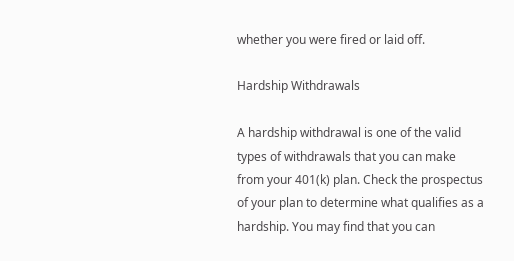whether you were fired or laid off.

Hardship Withdrawals

A hardship withdrawal is one of the valid types of withdrawals that you can make from your 401(k) plan. Check the prospectus of your plan to determine what qualifies as a hardship. You may find that you can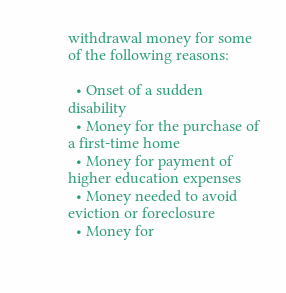withdrawal money for some of the following reasons:

  • Onset of a sudden disability
  • Money for the purchase of a first-time home
  • Money for payment of higher education expenses
  • Money needed to avoid eviction or foreclosure
  • Money for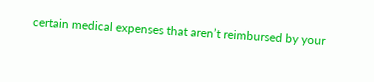certain medical expenses that aren’t reimbursed by your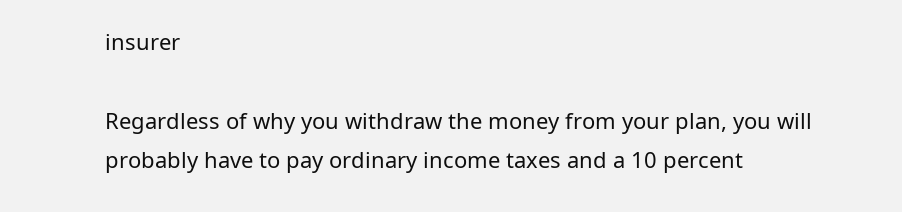insurer

Regardless of why you withdraw the money from your plan, you will probably have to pay ordinary income taxes and a 10 percent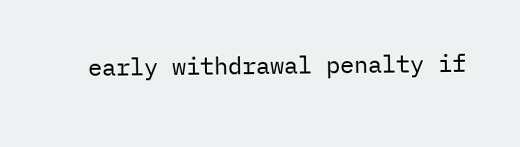early withdrawal penalty if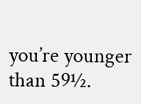you’re younger than 59½.